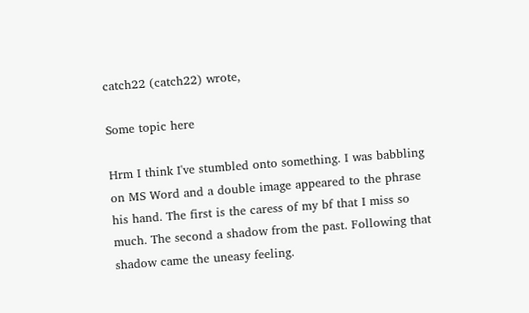catch22 (catch22) wrote,

Some topic here

Hrm I think I've stumbled onto something. I was babbling on MS Word and a double image appeared to the phrase his hand. The first is the caress of my bf that I miss so much. The second a shadow from the past. Following that shadow came the uneasy feeling.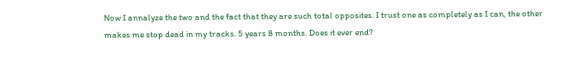Now I annalyze the two and the fact that they are such total opposites. I trust one as completely as I can, the other makes me stop dead in my tracks. 5 years 8 months. Does it ever end?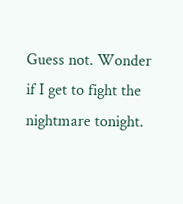Guess not. Wonder if I get to fight the nightmare tonight.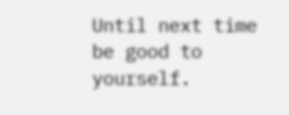Until next time be good to yourself.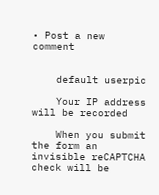• Post a new comment


    default userpic

    Your IP address will be recorded

    When you submit the form an invisible reCAPTCHA check will be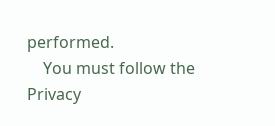performed.
    You must follow the Privacy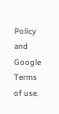Policy and Google Terms of use.